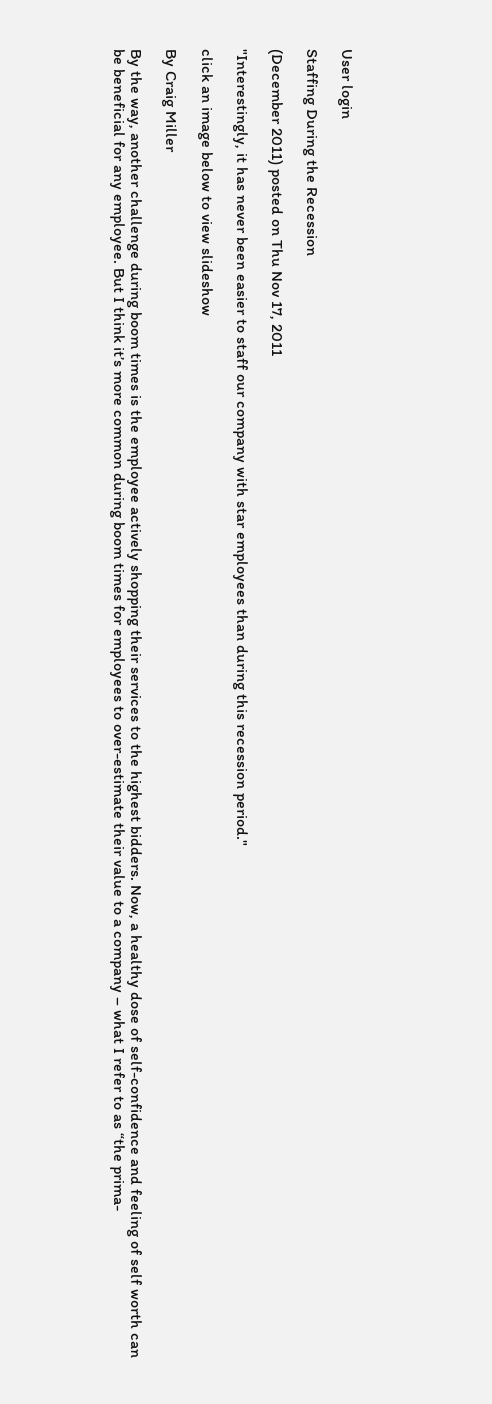User login

Staffing During the Recession

(December 2011) posted on Thu Nov 17, 2011

"Interestingly, it has never been easier to staff our company with star employees than during this recession period."

click an image below to view slideshow

By Craig Miller

By the way, another challenge during boom times is the employee actively shopping their services to the highest bidders. Now, a healthy dose of self-confidence and feeling of self worth can be beneficial for any employee. But I think it’s more common during boom times for employees to over-estimate their value to a company – what I refer to as “the prima-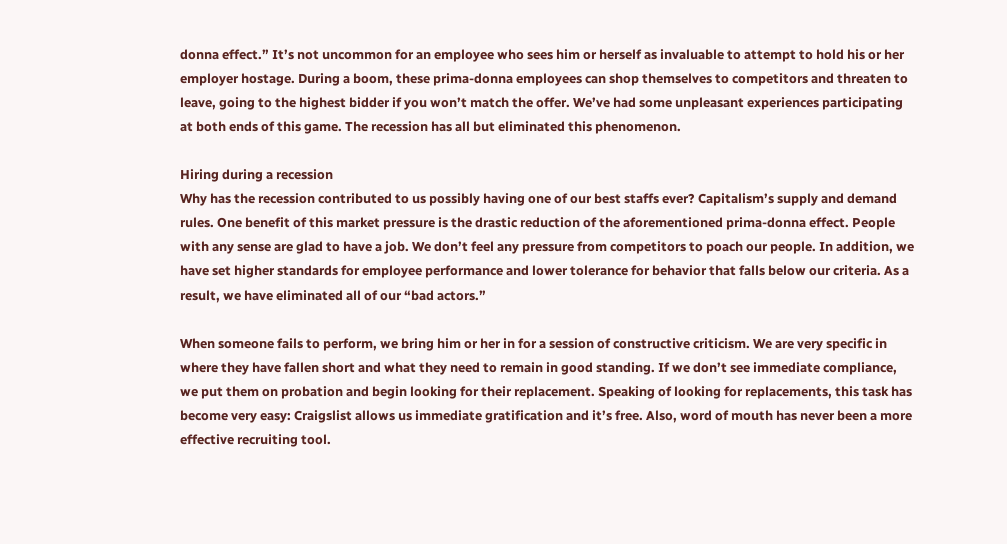donna effect.” It’s not uncommon for an employee who sees him or herself as invaluable to attempt to hold his or her employer hostage. During a boom, these prima-donna employees can shop themselves to competitors and threaten to leave, going to the highest bidder if you won’t match the offer. We’ve had some unpleasant experiences participating at both ends of this game. The recession has all but eliminated this phenomenon.

Hiring during a recession
Why has the recession contributed to us possibly having one of our best staffs ever? Capitalism’s supply and demand rules. One benefit of this market pressure is the drastic reduction of the aforementioned prima-donna effect. People with any sense are glad to have a job. We don’t feel any pressure from competitors to poach our people. In addition, we have set higher standards for employee performance and lower tolerance for behavior that falls below our criteria. As a result, we have eliminated all of our “bad actors.”

When someone fails to perform, we bring him or her in for a session of constructive criticism. We are very specific in where they have fallen short and what they need to remain in good standing. If we don’t see immediate compliance, we put them on probation and begin looking for their replacement. Speaking of looking for replacements, this task has become very easy: Craigslist allows us immediate gratification and it’s free. Also, word of mouth has never been a more effective recruiting tool.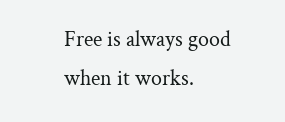Free is always good when it works.